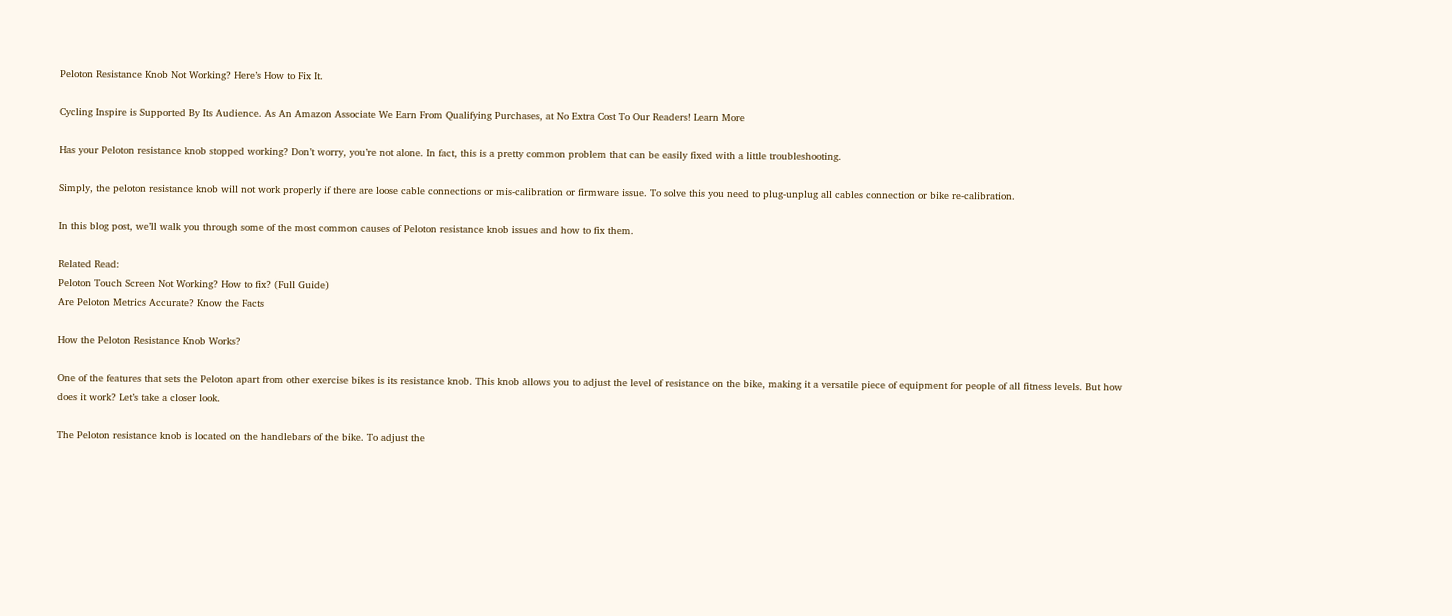Peloton Resistance Knob Not Working? Here’s How to Fix It.

Cycling Inspire is Supported By Its Audience. As An Amazon Associate We Earn From Qualifying Purchases, at No Extra Cost To Our Readers! Learn More

Has your Peloton resistance knob stopped working? Don’t worry, you’re not alone. In fact, this is a pretty common problem that can be easily fixed with a little troubleshooting.

Simply, the peloton resistance knob will not work properly if there are loose cable connections or mis-calibration or firmware issue. To solve this you need to plug-unplug all cables connection or bike re-calibration.

In this blog post, we’ll walk you through some of the most common causes of Peloton resistance knob issues and how to fix them.

Related Read:
Peloton Touch Screen Not Working? How to fix? (Full Guide)
Are Peloton Metrics Accurate? Know the Facts

How the Peloton Resistance Knob Works?

One of the features that sets the Peloton apart from other exercise bikes is its resistance knob. This knob allows you to adjust the level of resistance on the bike, making it a versatile piece of equipment for people of all fitness levels. But how does it work? Let’s take a closer look.

The Peloton resistance knob is located on the handlebars of the bike. To adjust the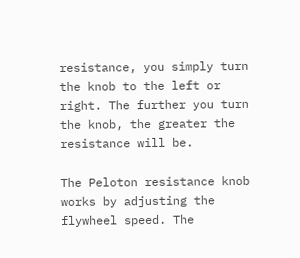resistance, you simply turn the knob to the left or right. The further you turn the knob, the greater the resistance will be.

The Peloton resistance knob works by adjusting the flywheel speed. The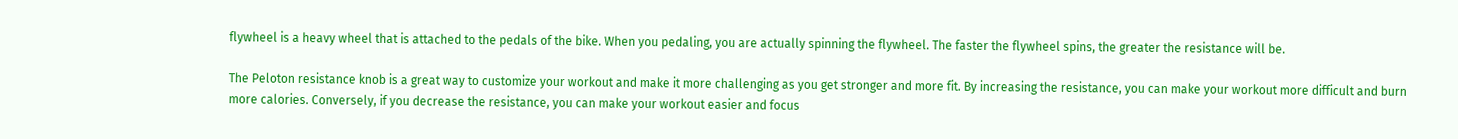flywheel is a heavy wheel that is attached to the pedals of the bike. When you pedaling, you are actually spinning the flywheel. The faster the flywheel spins, the greater the resistance will be.

The Peloton resistance knob is a great way to customize your workout and make it more challenging as you get stronger and more fit. By increasing the resistance, you can make your workout more difficult and burn more calories. Conversely, if you decrease the resistance, you can make your workout easier and focus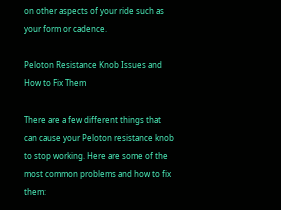on other aspects of your ride such as your form or cadence.

Peloton Resistance Knob Issues and How to Fix Them

There are a few different things that can cause your Peloton resistance knob to stop working. Here are some of the most common problems and how to fix them: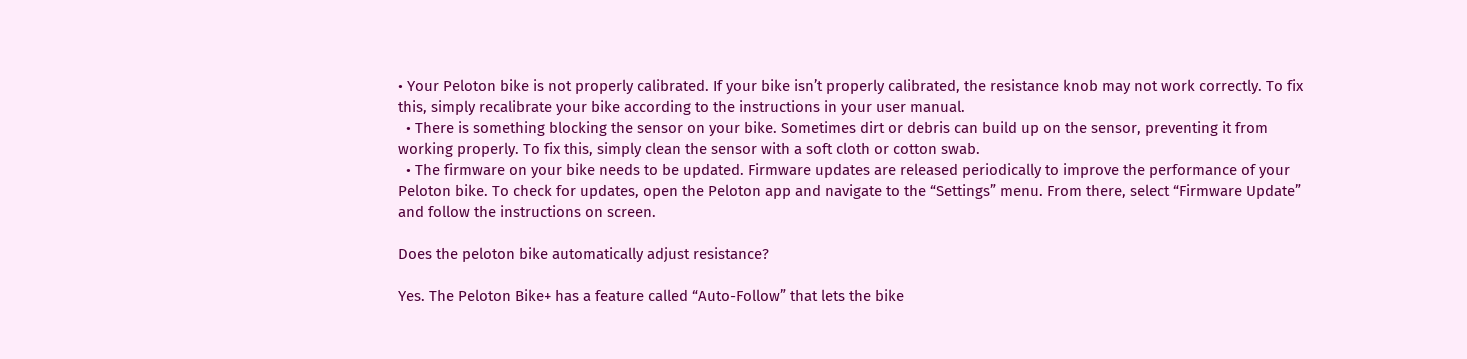• Your Peloton bike is not properly calibrated. If your bike isn’t properly calibrated, the resistance knob may not work correctly. To fix this, simply recalibrate your bike according to the instructions in your user manual.
  • There is something blocking the sensor on your bike. Sometimes dirt or debris can build up on the sensor, preventing it from working properly. To fix this, simply clean the sensor with a soft cloth or cotton swab.
  • The firmware on your bike needs to be updated. Firmware updates are released periodically to improve the performance of your Peloton bike. To check for updates, open the Peloton app and navigate to the “Settings” menu. From there, select “Firmware Update” and follow the instructions on screen.

Does the peloton bike automatically adjust resistance?

Yes. The Peloton Bike+ has a feature called “Auto-Follow” that lets the bike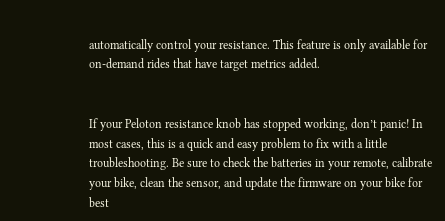automatically control your resistance. This feature is only available for on-demand rides that have target metrics added.


If your Peloton resistance knob has stopped working, don’t panic! In most cases, this is a quick and easy problem to fix with a little troubleshooting. Be sure to check the batteries in your remote, calibrate your bike, clean the sensor, and update the firmware on your bike for best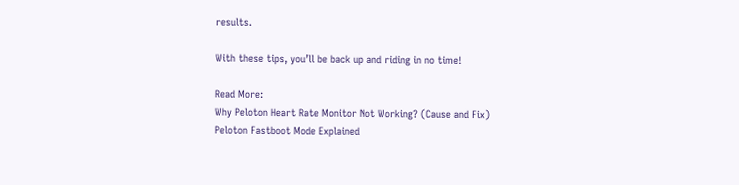results.

With these tips, you’ll be back up and riding in no time!

Read More:
Why Peloton Heart Rate Monitor Not Working? (Cause and Fix)
Peloton Fastboot Mode Explained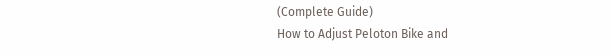(Complete Guide)
How to Adjust Peloton Bike and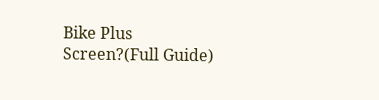Bike Plus Screen?(Full Guide)